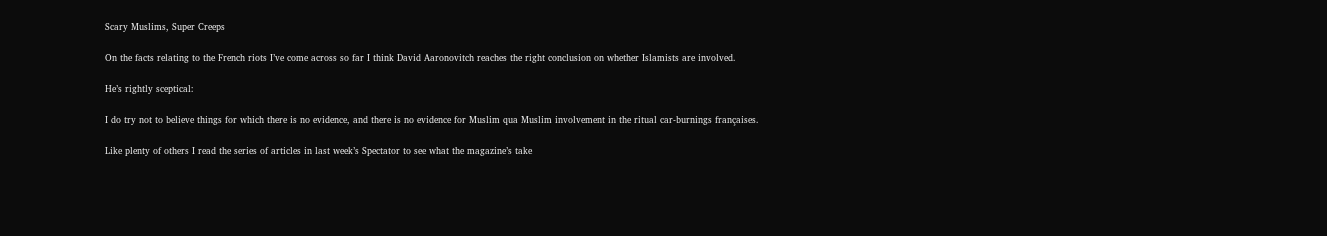Scary Muslims, Super Creeps

On the facts relating to the French riots I’ve come across so far I think David Aaronovitch reaches the right conclusion on whether Islamists are involved.

He’s rightly sceptical:

I do try not to believe things for which there is no evidence, and there is no evidence for Muslim qua Muslim involvement in the ritual car-burnings françaises.

Like plenty of others I read the series of articles in last week’s Spectator to see what the magazine’s take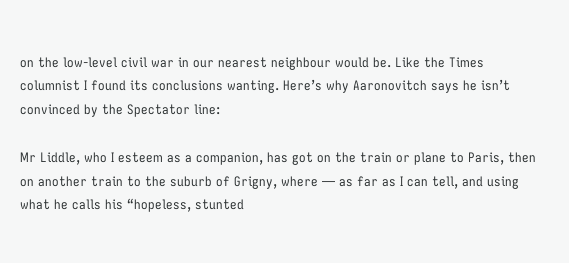on the low-level civil war in our nearest neighbour would be. Like the Times columnist I found its conclusions wanting. Here’s why Aaronovitch says he isn’t convinced by the Spectator line:

Mr Liddle, who I esteem as a companion, has got on the train or plane to Paris, then on another train to the suburb of Grigny, where — as far as I can tell, and using what he calls his “hopeless, stunted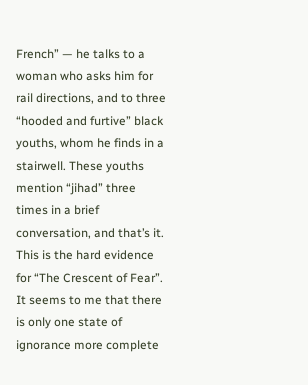French” — he talks to a woman who asks him for rail directions, and to three “hooded and furtive” black youths, whom he finds in a stairwell. These youths mention “jihad” three times in a brief conversation, and that’s it. This is the hard evidence for “The Crescent of Fear”. It seems to me that there is only one state of ignorance more complete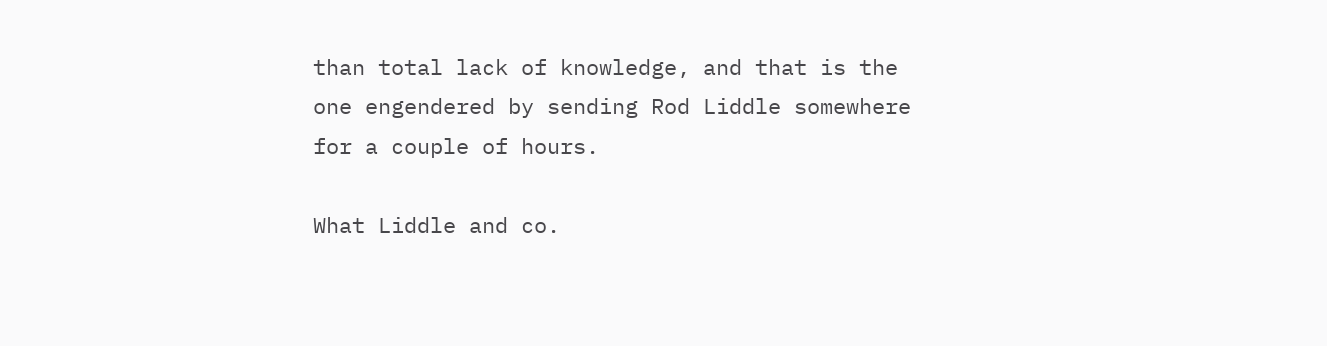than total lack of knowledge, and that is the one engendered by sending Rod Liddle somewhere for a couple of hours.

What Liddle and co.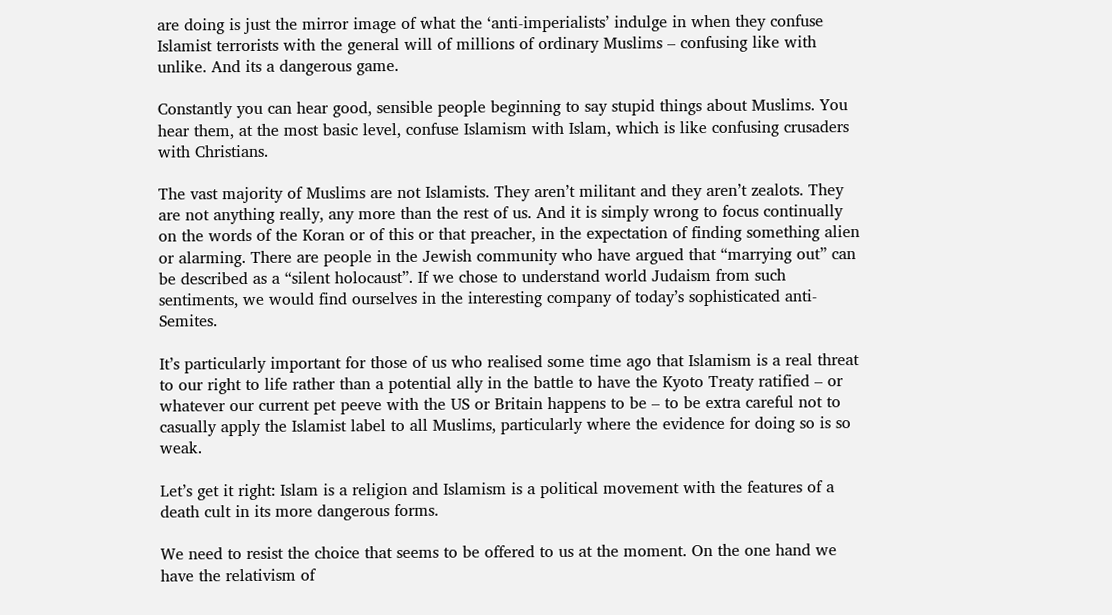are doing is just the mirror image of what the ‘anti-imperialists’ indulge in when they confuse Islamist terrorists with the general will of millions of ordinary Muslims – confusing like with unlike. And its a dangerous game.

Constantly you can hear good, sensible people beginning to say stupid things about Muslims. You hear them, at the most basic level, confuse Islamism with Islam, which is like confusing crusaders with Christians.

The vast majority of Muslims are not Islamists. They aren’t militant and they aren’t zealots. They are not anything really, any more than the rest of us. And it is simply wrong to focus continually on the words of the Koran or of this or that preacher, in the expectation of finding something alien or alarming. There are people in the Jewish community who have argued that “marrying out” can be described as a “silent holocaust”. If we chose to understand world Judaism from such sentiments, we would find ourselves in the interesting company of today’s sophisticated anti-Semites.

It’s particularly important for those of us who realised some time ago that Islamism is a real threat to our right to life rather than a potential ally in the battle to have the Kyoto Treaty ratified – or whatever our current pet peeve with the US or Britain happens to be – to be extra careful not to casually apply the Islamist label to all Muslims, particularly where the evidence for doing so is so weak.

Let’s get it right: Islam is a religion and Islamism is a political movement with the features of a death cult in its more dangerous forms.

We need to resist the choice that seems to be offered to us at the moment. On the one hand we have the relativism of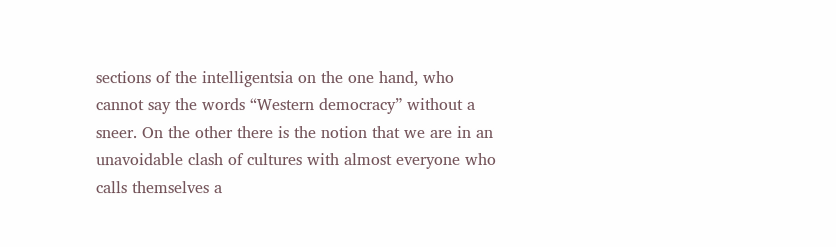sections of the intelligentsia on the one hand, who cannot say the words “Western democracy” without a sneer. On the other there is the notion that we are in an unavoidable clash of cultures with almost everyone who calls themselves a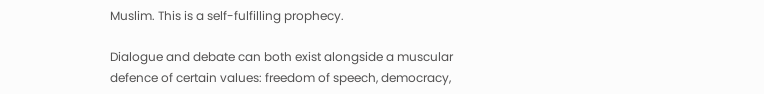Muslim. This is a self-fulfilling prophecy.

Dialogue and debate can both exist alongside a muscular defence of certain values: freedom of speech, democracy,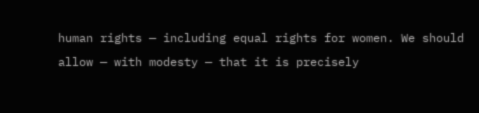human rights — including equal rights for women. We should allow — with modesty — that it is precisely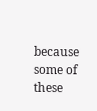because some of these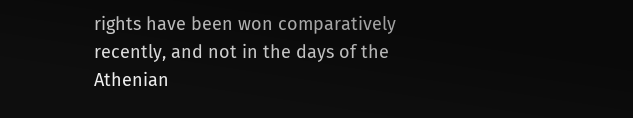rights have been won comparatively recently, and not in the days of the Athenian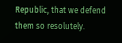Republic, that we defend them so resolutely.